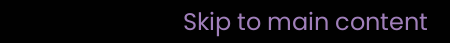Skip to main content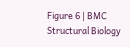Figure 6 | BMC Structural Biology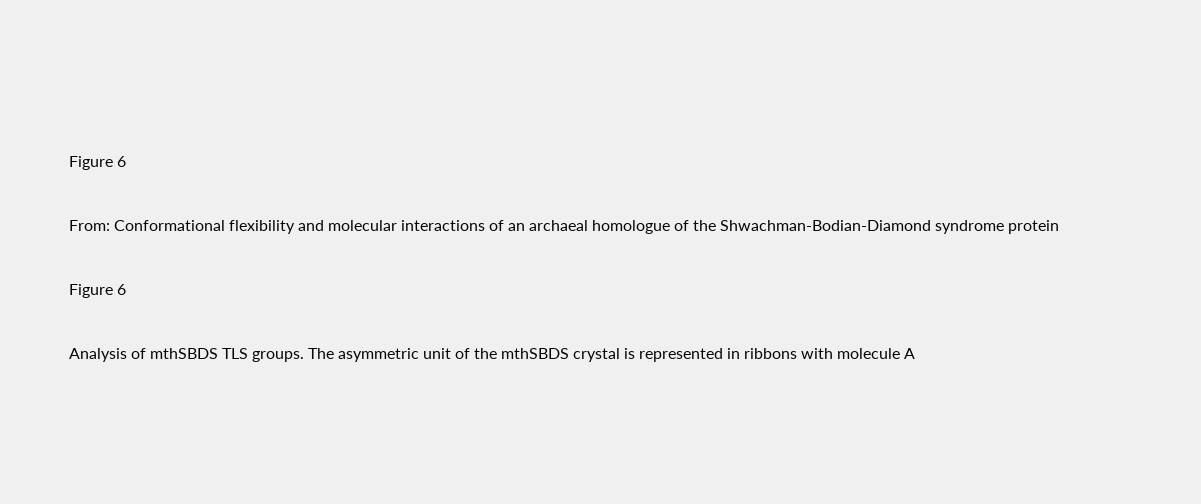Figure 6

From: Conformational flexibility and molecular interactions of an archaeal homologue of the Shwachman-Bodian-Diamond syndrome protein

Figure 6

Analysis of mthSBDS TLS groups. The asymmetric unit of the mthSBDS crystal is represented in ribbons with molecule A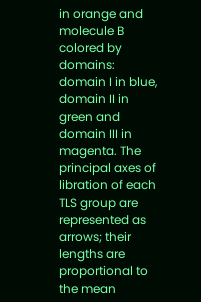in orange and molecule B colored by domains: domain I in blue, domain II in green and domain III in magenta. The principal axes of libration of each TLS group are represented as arrows; their lengths are proportional to the mean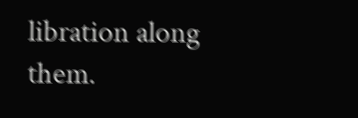libration along them.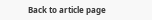Back to article page